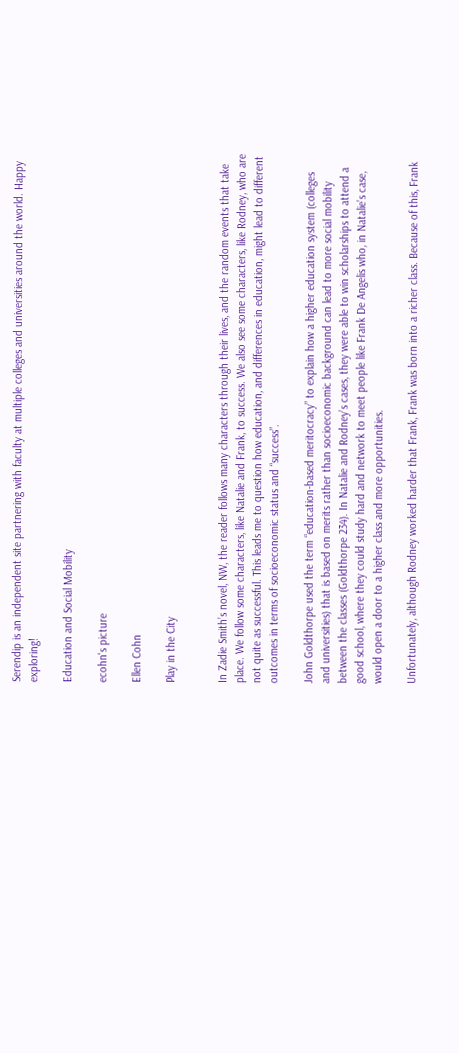Serendip is an independent site partnering with faculty at multiple colleges and universities around the world. Happy exploring!

Education and Social Mobility

ecohn's picture

Ellen Cohn

Play in the City


In Zadie Smith’s novel, NW, the reader follows many characters through their lives, and the random events that take place. We follow some characters, like Natalie and Frank, to success. We also see some characters, like Rodney, who are not quite as successful. This leads me to question how education, and differences in education, might lead to different outcomes in terms of socioeconomic status and “success”.

John Goldthorpe used the term “education-based meritocracy” to explain how a higher education system (colleges and universities) that is based on merits rather than socioeconomic background can lead to more social mobility between the classes (Goldthorpe 234). In Natalie and Rodney’s cases, they were able to win scholarships to attend a good school, where they could study hard and network to meet people like Frank De Angelis who, in Natalie’s case, would open a door to a higher class and more opportunities.

Unfortunately, although Rodney worked harder that Frank, Frank was born into a richer class. Because of this, Frank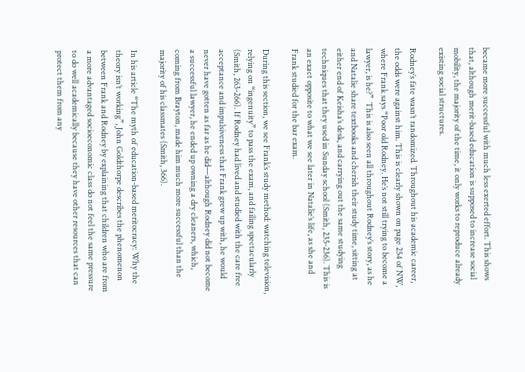became more successful with much less exerted effort. This shows that, although merit-based education is supposed to increase social mobility, the majority of the time, it only works to reproduce already existing social structures.

Rodney’s fate wasn’t randomized. Throughout his academic career, the odds were against him. This is clearly shown on page 254 of NW, where Frank says “Poor old Rodney. He’s not still trying to become a lawyer, is he?”  This is also seen all throughout Rodney’s story, as he and Natalie share textbooks and cherish their study time, sitting at either end of Keisha’s desk, and carrying out the same studying techniques that they used in Sunday school (Smith, 235-236). This is an exact opposite to what we see later in Natalie’s life, as she and Frank studied for the bar exam.

During this section, we see Frank’s study method: watching television, relying on “ingenuity” to pass the exam, and failing spectacularly (Smith, 263-266). If Rodney had lived and studied with the care free acceptance and impulsiveness that Frank grew up with, he would never have gotten as far as he did—although Rodney did not become a successful lawyer, he ended up owning a dry cleaners, which, coming from Brayton, made him much more successful than the majority of his classmates (Smith, 366).

In his article “The myth of education-based meritocracy: Why the theory isn’t working”, John Goldthorpe describes the phenomenon between Frank and Rodney by explaining that children who are from a more advantaged socioeconomic class do not feel the same pressure to do well academically because they have other resources that can protect them from any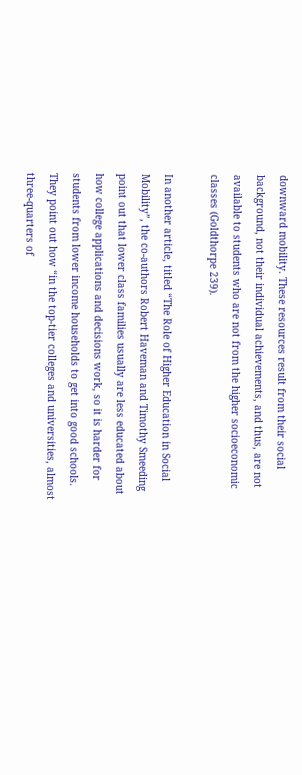downward mobility. These resources result from their social background, not their individual achievements, and thus, are not available to students who are not from the higher socioeconomic classes (Goldthorpe 239).

In another article, titled “The Role of Higher Education in Social Mobility”, the co-authors Robert Haveman and Timothy Smeeding point out that lower class families usually are less educated about how college applications and decisions work, so it is harder for students from lower income households to get into good schools. They point out how “in the top-tier colleges and universities, almost three-quarters of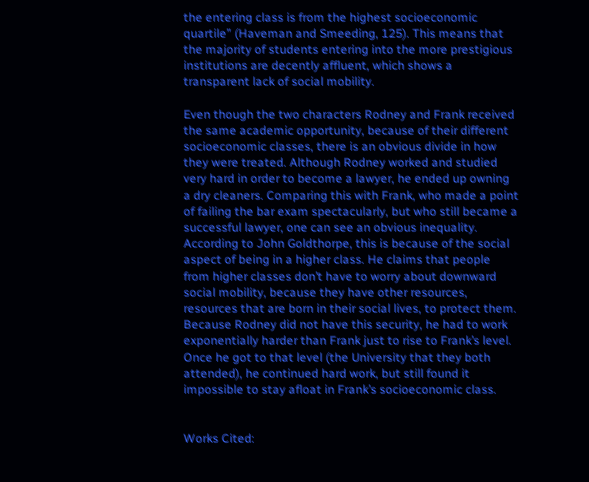the entering class is from the highest socioeconomic quartile” (Haveman and Smeeding, 125). This means that the majority of students entering into the more prestigious institutions are decently affluent, which shows a transparent lack of social mobility.

Even though the two characters Rodney and Frank received the same academic opportunity, because of their different socioeconomic classes, there is an obvious divide in how they were treated. Although Rodney worked and studied very hard in order to become a lawyer, he ended up owning a dry cleaners. Comparing this with Frank, who made a point of failing the bar exam spectacularly, but who still became a successful lawyer, one can see an obvious inequality. According to John Goldthorpe, this is because of the social aspect of being in a higher class. He claims that people from higher classes don’t have to worry about downward social mobility, because they have other resources, resources that are born in their social lives, to protect them. Because Rodney did not have this security, he had to work exponentially harder than Frank just to rise to Frank’s level. Once he got to that level (the University that they both attended), he continued hard work, but still found it impossible to stay afloat in Frank’s socioeconomic class.


Works Cited: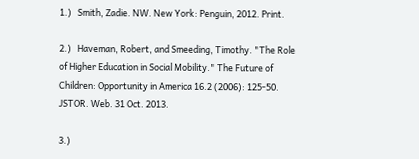1.)   Smith, Zadie. NW. New York: Penguin, 2012. Print.

2.)   Haveman, Robert, and Smeeding, Timothy. "The Role of Higher Education in Social Mobility." The Future of Children: Opportunity in America 16.2 (2006): 125-50. JSTOR. Web. 31 Oct. 2013.

3.)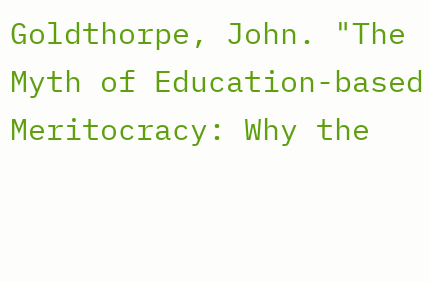Goldthorpe, John. "The Myth of Education-based Meritocracy: Why the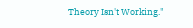Theory Isn't Working."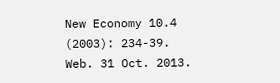New Economy 10.4 (2003): 234-39. Web. 31 Oct. 2013.